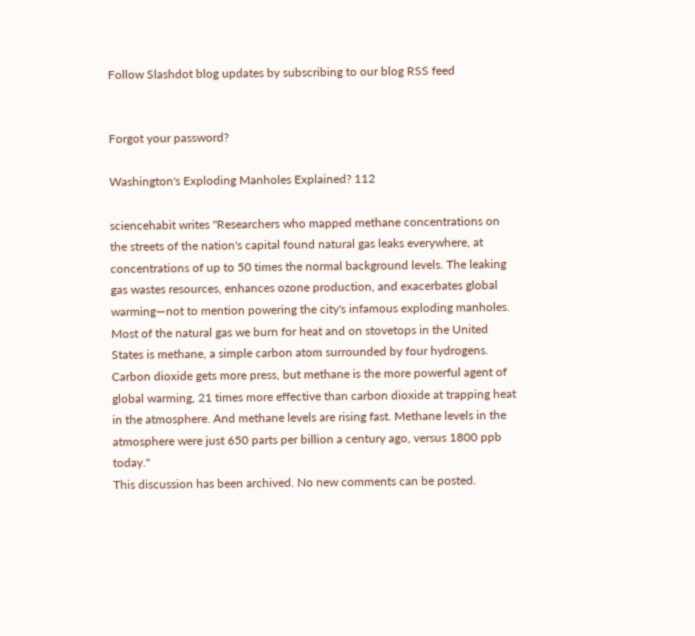Follow Slashdot blog updates by subscribing to our blog RSS feed


Forgot your password?

Washington's Exploding Manholes Explained? 112

sciencehabit writes "Researchers who mapped methane concentrations on the streets of the nation's capital found natural gas leaks everywhere, at concentrations of up to 50 times the normal background levels. The leaking gas wastes resources, enhances ozone production, and exacerbates global warming—not to mention powering the city's infamous exploding manholes. Most of the natural gas we burn for heat and on stovetops in the United States is methane, a simple carbon atom surrounded by four hydrogens. Carbon dioxide gets more press, but methane is the more powerful agent of global warming, 21 times more effective than carbon dioxide at trapping heat in the atmosphere. And methane levels are rising fast. Methane levels in the atmosphere were just 650 parts per billion a century ago, versus 1800 ppb today."
This discussion has been archived. No new comments can be posted.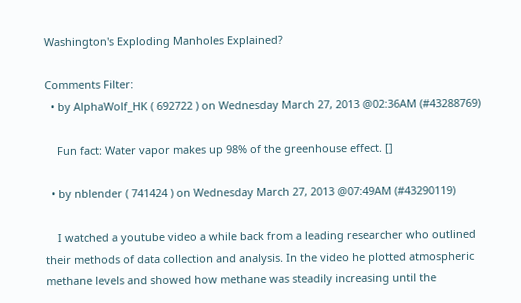Washington's Exploding Manholes Explained?

Comments Filter:
  • by AlphaWolf_HK ( 692722 ) on Wednesday March 27, 2013 @02:36AM (#43288769)

    Fun fact: Water vapor makes up 98% of the greenhouse effect. []

  • by nblender ( 741424 ) on Wednesday March 27, 2013 @07:49AM (#43290119)

    I watched a youtube video a while back from a leading researcher who outlined their methods of data collection and analysis. In the video he plotted atmospheric methane levels and showed how methane was steadily increasing until the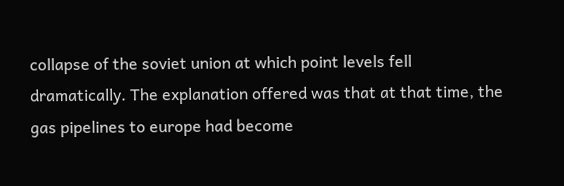collapse of the soviet union at which point levels fell dramatically. The explanation offered was that at that time, the gas pipelines to europe had become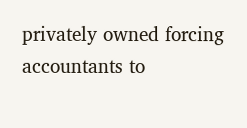privately owned forcing accountants to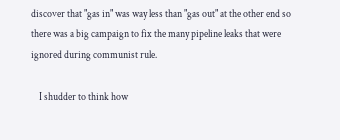discover that "gas in" was way less than "gas out" at the other end so there was a big campaign to fix the many pipeline leaks that were ignored during communist rule.

    I shudder to think how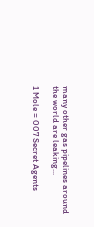many other gas pipelines around the world are leaking...

1 Mole = 007 Secret Agents